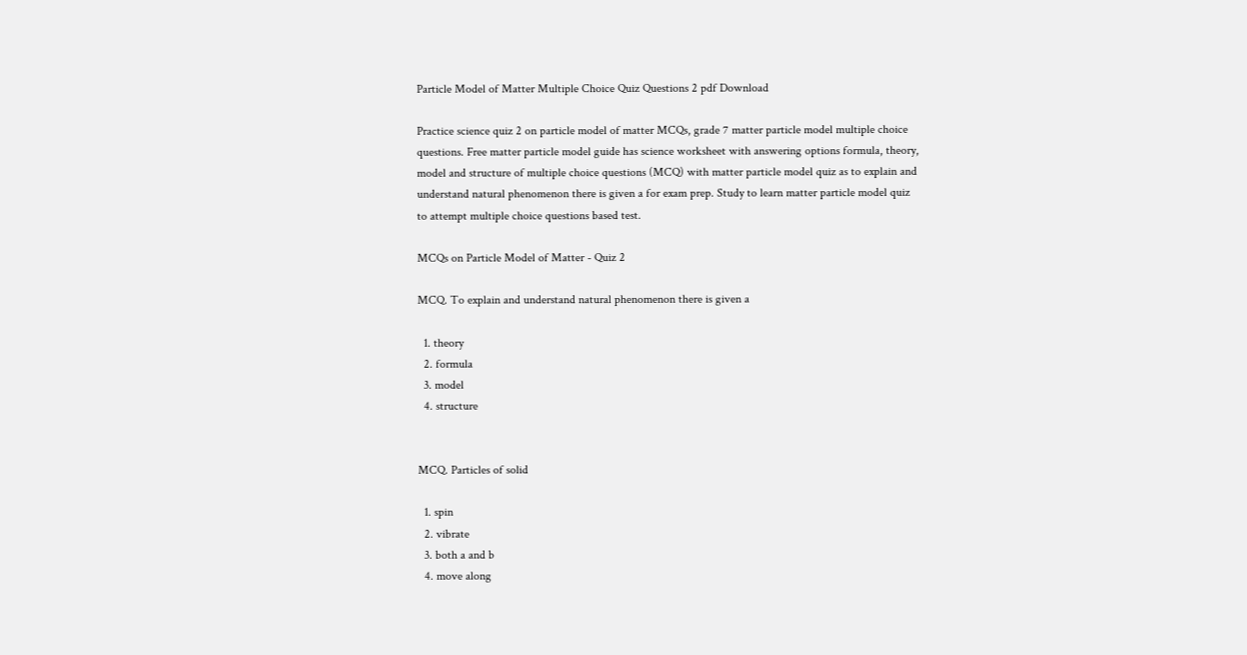Particle Model of Matter Multiple Choice Quiz Questions 2 pdf Download

Practice science quiz 2 on particle model of matter MCQs, grade 7 matter particle model multiple choice questions. Free matter particle model guide has science worksheet with answering options formula, theory, model and structure of multiple choice questions (MCQ) with matter particle model quiz as to explain and understand natural phenomenon there is given a for exam prep. Study to learn matter particle model quiz to attempt multiple choice questions based test.

MCQs on Particle Model of Matter - Quiz 2

MCQ. To explain and understand natural phenomenon there is given a

  1. theory
  2. formula
  3. model
  4. structure


MCQ. Particles of solid

  1. spin
  2. vibrate
  3. both a and b
  4. move along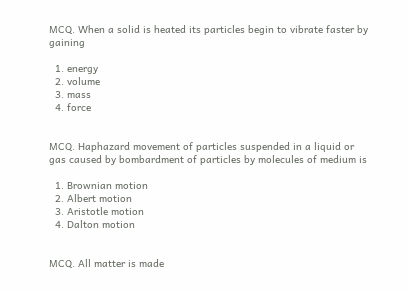MCQ. When a solid is heated its particles begin to vibrate faster by gaining

  1. energy
  2. volume
  3. mass
  4. force


MCQ. Haphazard movement of particles suspended in a liquid or gas caused by bombardment of particles by molecules of medium is

  1. Brownian motion
  2. Albert motion
  3. Aristotle motion
  4. Dalton motion


MCQ. All matter is made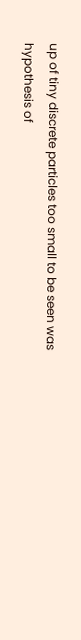up of tiny discrete particles too small to be seen was hypothesis of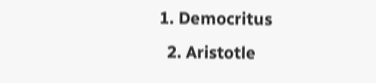1. Democritus
  2. Aristotle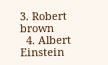3. Robert brown
  4. Albert Einstein